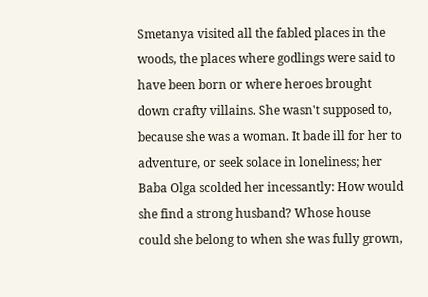Smetanya visited all the fabled places in the woods, the places where godlings were said to have been born or where heroes brought down crafty villains. She wasn't supposed to, because she was a woman. It bade ill for her to adventure, or seek solace in loneliness; her Baba Olga scolded her incessantly: How would she find a strong husband? Whose house could she belong to when she was fully grown,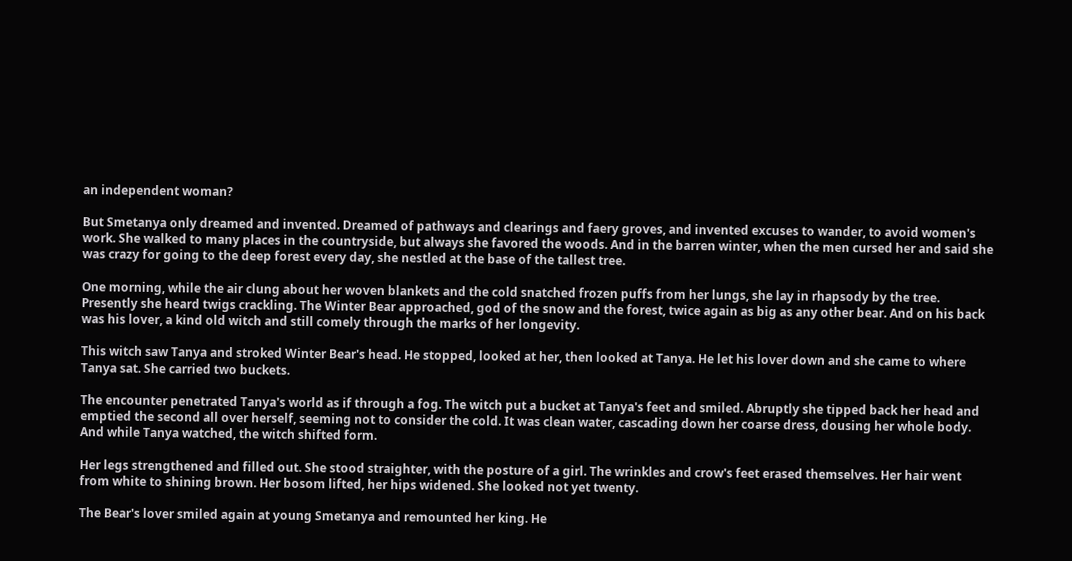an independent woman?

But Smetanya only dreamed and invented. Dreamed of pathways and clearings and faery groves, and invented excuses to wander, to avoid women's work. She walked to many places in the countryside, but always she favored the woods. And in the barren winter, when the men cursed her and said she was crazy for going to the deep forest every day, she nestled at the base of the tallest tree.

One morning, while the air clung about her woven blankets and the cold snatched frozen puffs from her lungs, she lay in rhapsody by the tree. Presently she heard twigs crackling. The Winter Bear approached, god of the snow and the forest, twice again as big as any other bear. And on his back was his lover, a kind old witch and still comely through the marks of her longevity.

This witch saw Tanya and stroked Winter Bear's head. He stopped, looked at her, then looked at Tanya. He let his lover down and she came to where Tanya sat. She carried two buckets.

The encounter penetrated Tanya's world as if through a fog. The witch put a bucket at Tanya's feet and smiled. Abruptly she tipped back her head and emptied the second all over herself, seeming not to consider the cold. It was clean water, cascading down her coarse dress, dousing her whole body. And while Tanya watched, the witch shifted form.

Her legs strengthened and filled out. She stood straighter, with the posture of a girl. The wrinkles and crow's feet erased themselves. Her hair went from white to shining brown. Her bosom lifted, her hips widened. She looked not yet twenty.

The Bear's lover smiled again at young Smetanya and remounted her king. He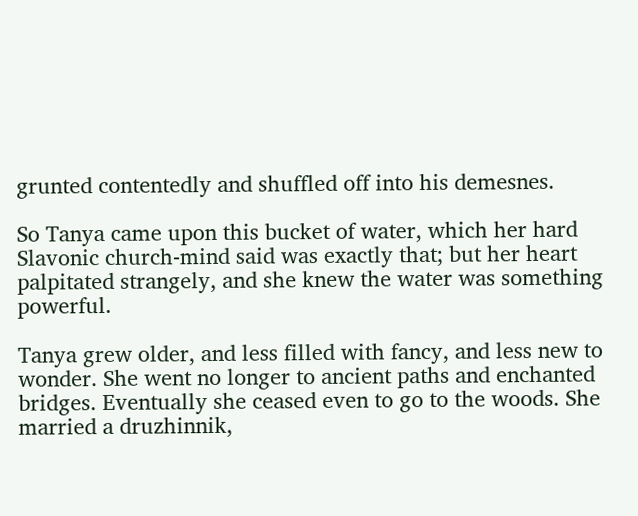grunted contentedly and shuffled off into his demesnes.

So Tanya came upon this bucket of water, which her hard Slavonic church-mind said was exactly that; but her heart palpitated strangely, and she knew the water was something powerful.

Tanya grew older, and less filled with fancy, and less new to wonder. She went no longer to ancient paths and enchanted bridges. Eventually she ceased even to go to the woods. She married a druzhinnik,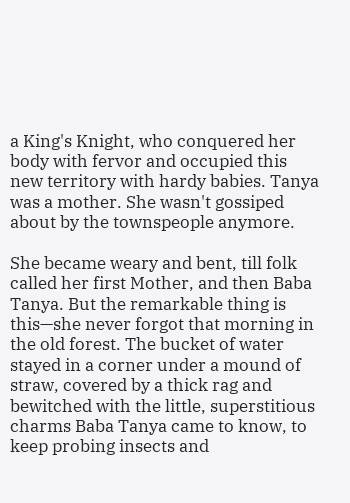a King's Knight, who conquered her body with fervor and occupied this new territory with hardy babies. Tanya was a mother. She wasn't gossiped about by the townspeople anymore.

She became weary and bent, till folk called her first Mother, and then Baba Tanya. But the remarkable thing is this—she never forgot that morning in the old forest. The bucket of water stayed in a corner under a mound of straw, covered by a thick rag and bewitched with the little, superstitious charms Baba Tanya came to know, to keep probing insects and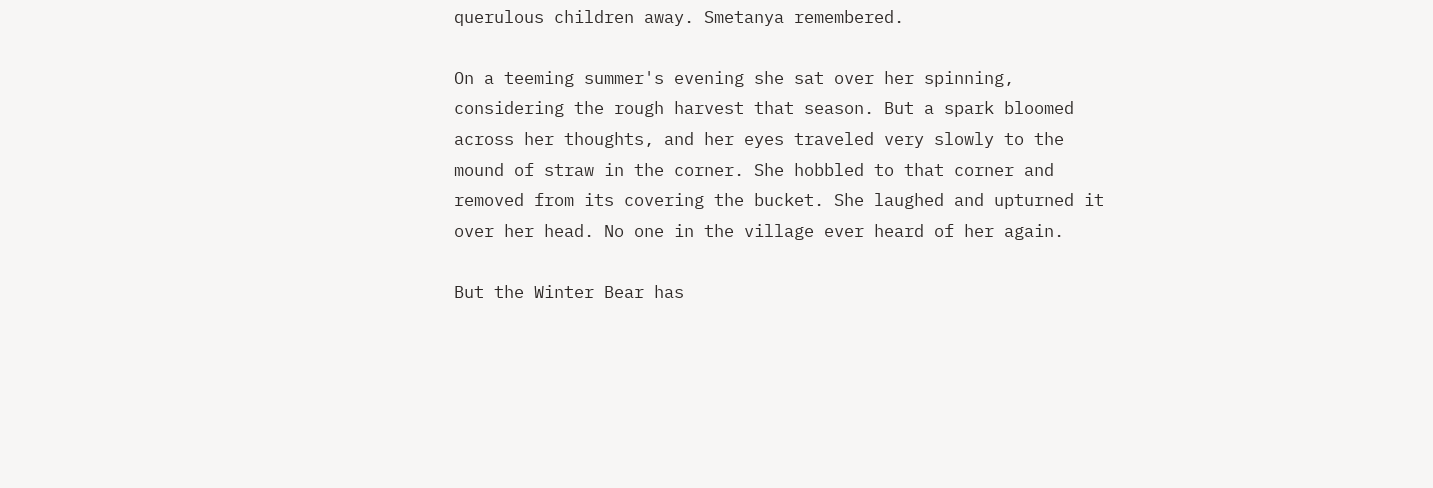querulous children away. Smetanya remembered.

On a teeming summer's evening she sat over her spinning, considering the rough harvest that season. But a spark bloomed across her thoughts, and her eyes traveled very slowly to the mound of straw in the corner. She hobbled to that corner and removed from its covering the bucket. She laughed and upturned it over her head. No one in the village ever heard of her again.

But the Winter Bear has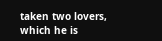taken two lovers, which he is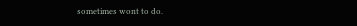sometimes wont to do.